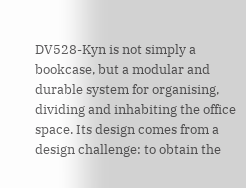DV528-Kyn is not simply a bookcase, but a modular and durable system for organising, dividing and inhabiting the office space. Its design comes from a design challenge: to obtain the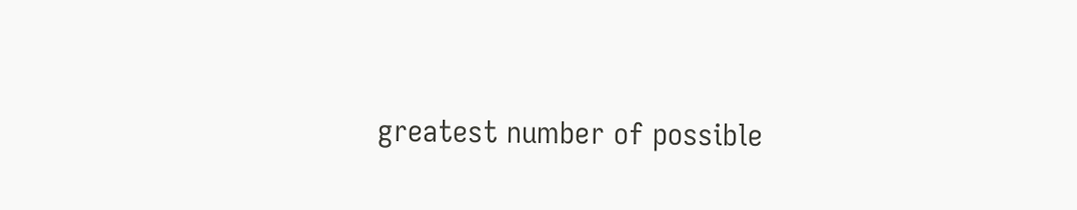greatest number of possible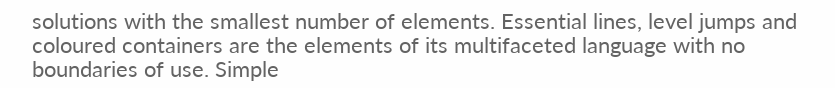solutions with the smallest number of elements. Essential lines, level jumps and coloured containers are the elements of its multifaceted language with no boundaries of use. Simple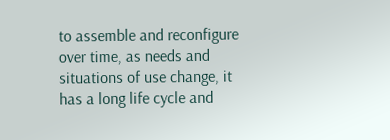to assemble and reconfigure over time, as needs and situations of use change, it has a long life cycle and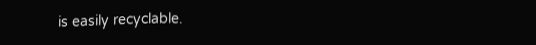is easily recyclable.